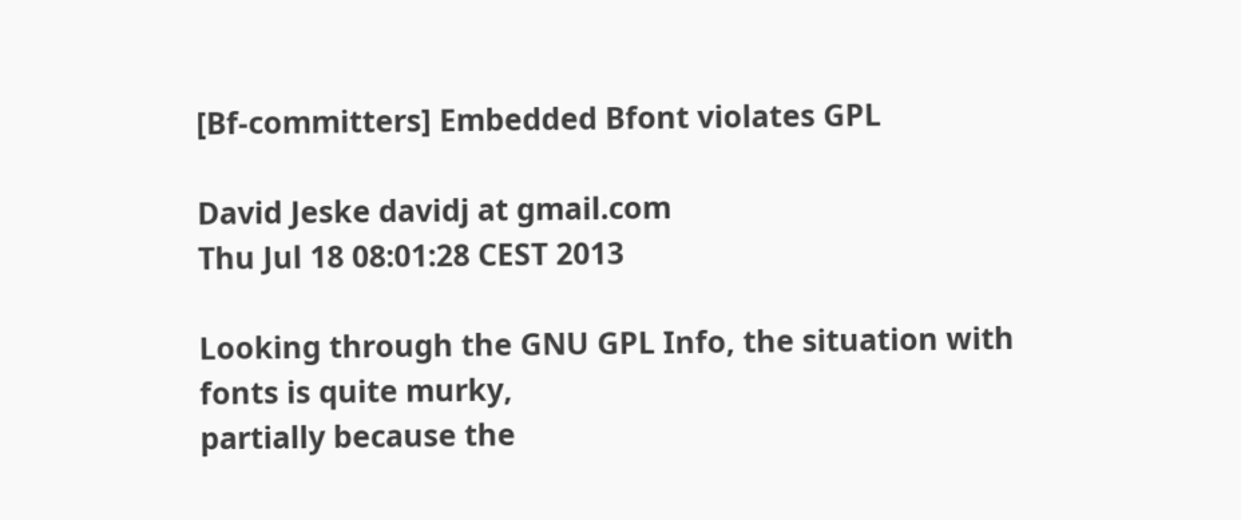[Bf-committers] Embedded Bfont violates GPL

David Jeske davidj at gmail.com
Thu Jul 18 08:01:28 CEST 2013

Looking through the GNU GPL Info, the situation with fonts is quite murky,
partially because the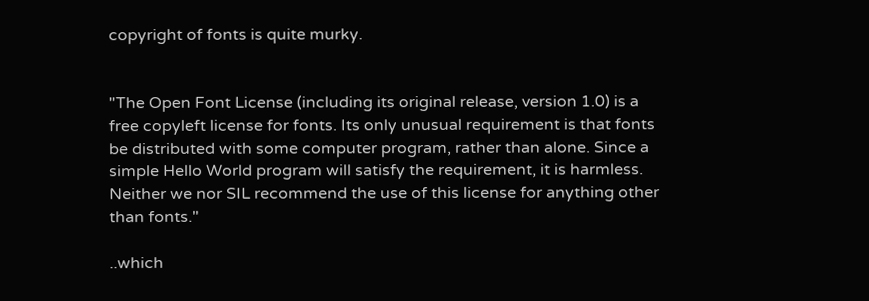copyright of fonts is quite murky.


"The Open Font License (including its original release, version 1.0) is a
free copyleft license for fonts. Its only unusual requirement is that fonts
be distributed with some computer program, rather than alone. Since a
simple Hello World program will satisfy the requirement, it is harmless.
Neither we nor SIL recommend the use of this license for anything other
than fonts."

..which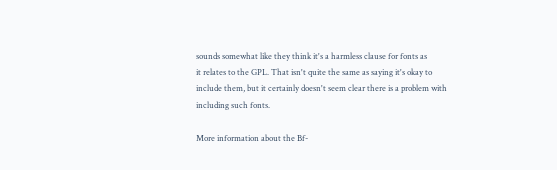sounds somewhat like they think it's a harmless clause for fonts as
it relates to the GPL. That isn't quite the same as saying it's okay to
include them, but it certainly doesn't seem clear there is a problem with
including such fonts.

More information about the Bf-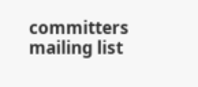committers mailing list